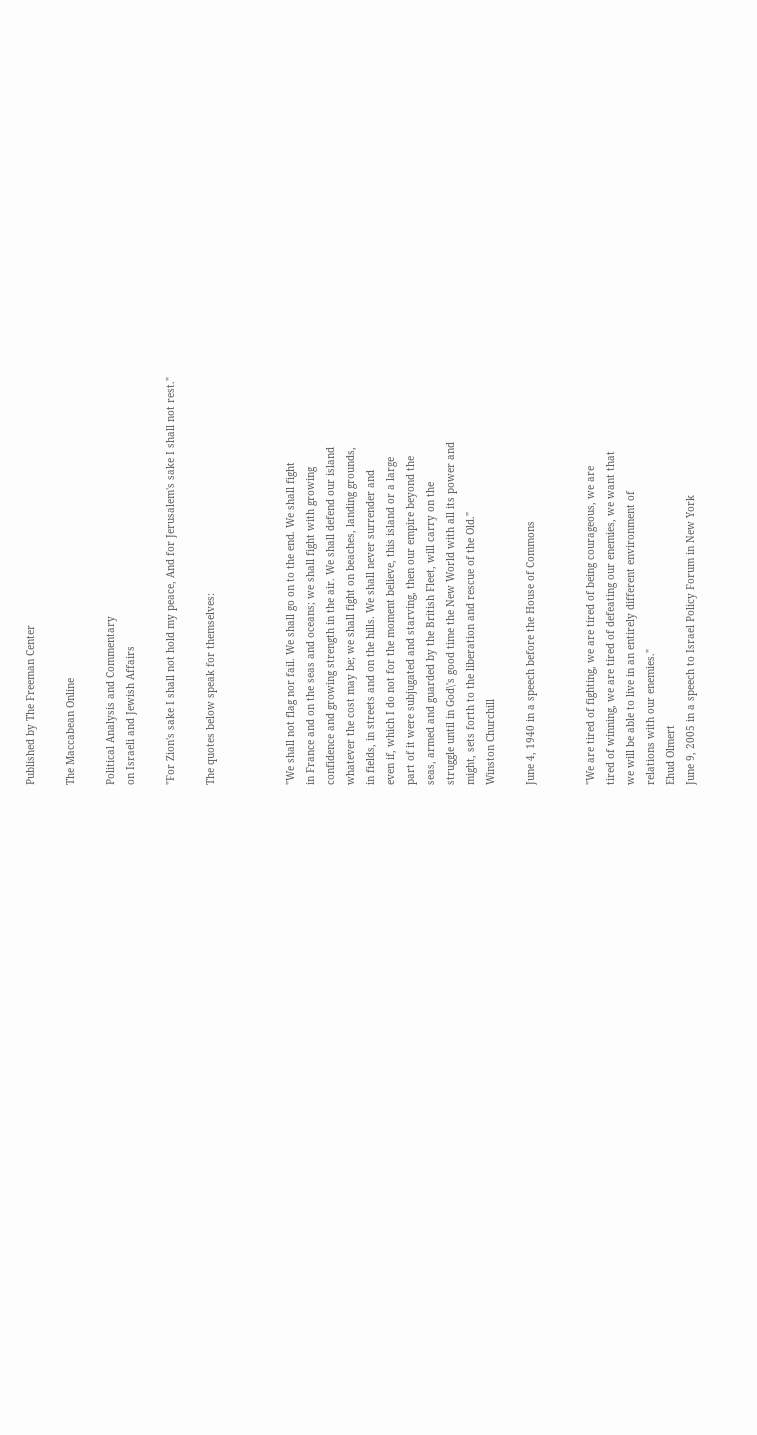Published by The Freeman Center

The Maccabean Online

Political Analysis and Commentary
on Israeli and Jewish Affairs

"For Zion's sake I shall not hold my peace, And for Jerusalem's sake I shall not rest."

The quotes below speak for themselves:



"We shall not flag nor fail. We shall go on to the end. We shall fight
in France and on the seas and oceans; we shall fight with growing
confidence and growing strength in the air. We shall defend our island
whatever the cost may be; we shall fight on beaches, landing grounds,
in fields, in streets and on the hills. We shall never surrender and
even if, which I do not for the moment believe, this island or a large
part of it were subjugated and starving, then our empire beyond the
seas, armed and guarded by the British Fleet, will carry on the
struggle until in God\'s good time the New World with all its power and
might, sets forth to the liberation and rescue of the Old."
Winston Churchill

June 4, 1940 in a speech before the House of Commons


"We are tired of fighting, we are tired of being courageous, we are
tired of winning, we are tired of defeating our enemies, we want that
we will be able to live in an entirely different environment of
relations with our enemies."
Ehud Olmert
June 9, 2005 in a speech to Israel Policy Forum in New York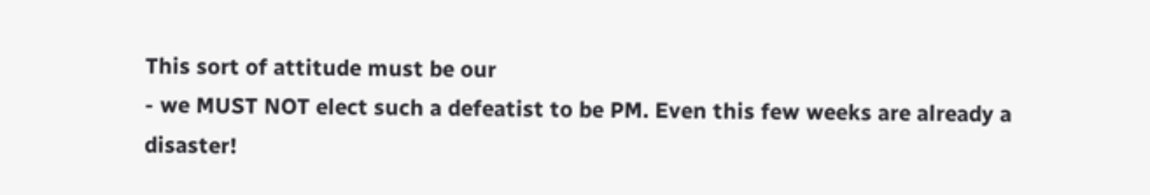This sort of attitude must be our
- we MUST NOT elect such a defeatist to be PM. Even this few weeks are already a disaster!